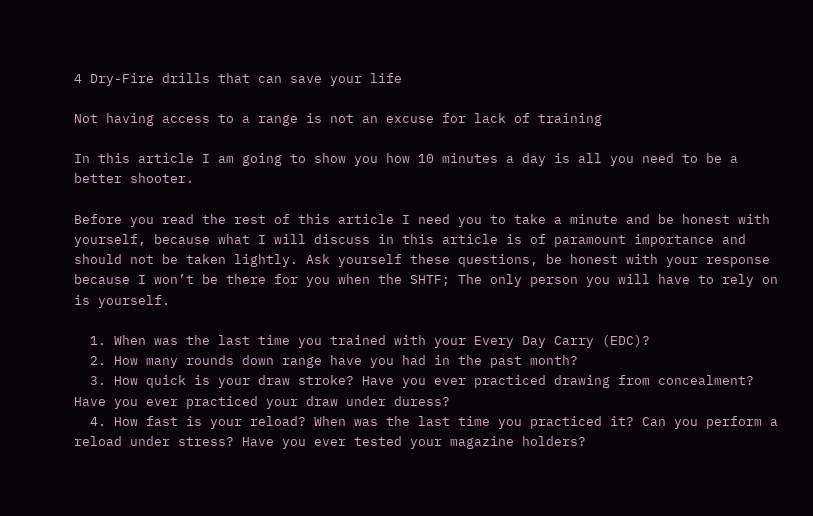4 Dry-Fire drills that can save your life

Not having access to a range is not an excuse for lack of training

In this article I am going to show you how 10 minutes a day is all you need to be a better shooter.

Before you read the rest of this article I need you to take a minute and be honest with yourself, because what I will discuss in this article is of paramount importance and should not be taken lightly. Ask yourself these questions, be honest with your response because I won’t be there for you when the SHTF; The only person you will have to rely on is yourself.

  1. When was the last time you trained with your Every Day Carry (EDC)?
  2. How many rounds down range have you had in the past month?
  3. How quick is your draw stroke? Have you ever practiced drawing from concealment? Have you ever practiced your draw under duress?
  4. How fast is your reload? When was the last time you practiced it? Can you perform a reload under stress? Have you ever tested your magazine holders?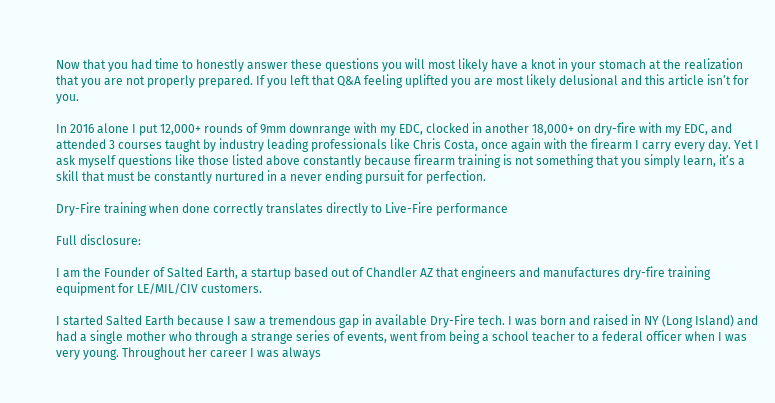Now that you had time to honestly answer these questions you will most likely have a knot in your stomach at the realization that you are not properly prepared. If you left that Q&A feeling uplifted you are most likely delusional and this article isn’t for you.

In 2016 alone I put 12,000+ rounds of 9mm downrange with my EDC, clocked in another 18,000+ on dry-fire with my EDC, and attended 3 courses taught by industry leading professionals like Chris Costa, once again with the firearm I carry every day. Yet I ask myself questions like those listed above constantly because firearm training is not something that you simply learn, it’s a skill that must be constantly nurtured in a never ending pursuit for perfection.

Dry-Fire training when done correctly translates directly to Live-Fire performance

Full disclosure:

I am the Founder of Salted Earth, a startup based out of Chandler AZ that engineers and manufactures dry-fire training equipment for LE/MIL/CIV customers.

I started Salted Earth because I saw a tremendous gap in available Dry-Fire tech. I was born and raised in NY (Long Island) and had a single mother who through a strange series of events, went from being a school teacher to a federal officer when I was very young. Throughout her career I was always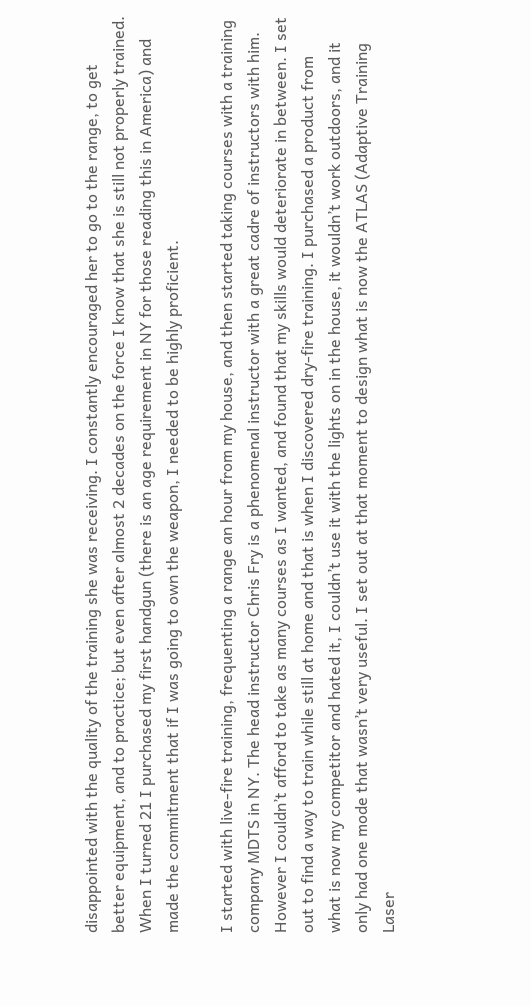disappointed with the quality of the training she was receiving. I constantly encouraged her to go to the range, to get better equipment, and to practice; but even after almost 2 decades on the force I know that she is still not properly trained. When I turned 21 I purchased my first handgun (there is an age requirement in NY for those reading this in America) and made the commitment that if I was going to own the weapon, I needed to be highly proficient.

I started with live-fire training, frequenting a range an hour from my house, and then started taking courses with a training company MDTS in NY. The head instructor Chris Fry is a phenomenal instructor with a great cadre of instructors with him. However I couldn’t afford to take as many courses as I wanted, and found that my skills would deteriorate in between. I set out to find a way to train while still at home and that is when I discovered dry-fire training. I purchased a product from what is now my competitor and hated it, I couldn’t use it with the lights on in the house, it wouldn’t work outdoors, and it only had one mode that wasn’t very useful. I set out at that moment to design what is now the ATLAS (Adaptive Training Laser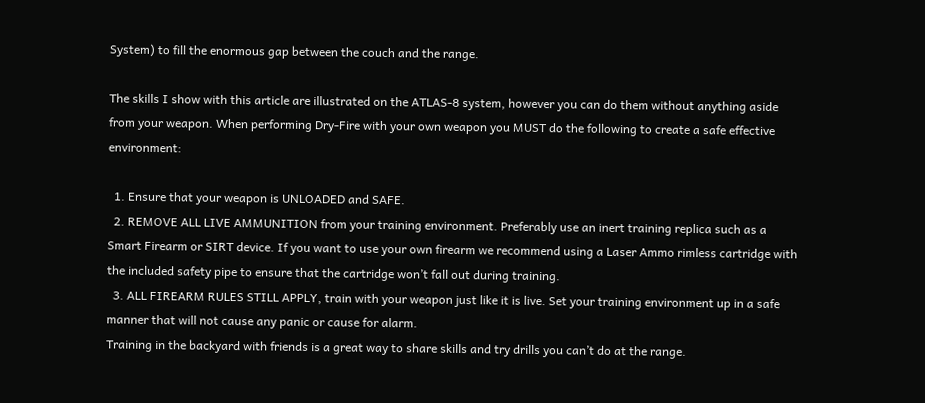System) to fill the enormous gap between the couch and the range.

The skills I show with this article are illustrated on the ATLAS-8 system, however you can do them without anything aside from your weapon. When performing Dry-Fire with your own weapon you MUST do the following to create a safe effective environment:

  1. Ensure that your weapon is UNLOADED and SAFE.
  2. REMOVE ALL LIVE AMMUNITION from your training environment. Preferably use an inert training replica such as a Smart Firearm or SIRT device. If you want to use your own firearm we recommend using a Laser Ammo rimless cartridge with the included safety pipe to ensure that the cartridge won’t fall out during training.
  3. ALL FIREARM RULES STILL APPLY, train with your weapon just like it is live. Set your training environment up in a safe manner that will not cause any panic or cause for alarm.
Training in the backyard with friends is a great way to share skills and try drills you can’t do at the range.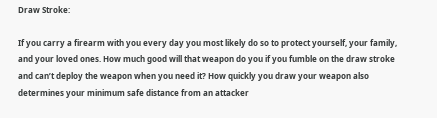Draw Stroke:

If you carry a firearm with you every day you most likely do so to protect yourself, your family, and your loved ones. How much good will that weapon do you if you fumble on the draw stroke and can’t deploy the weapon when you need it? How quickly you draw your weapon also determines your minimum safe distance from an attacker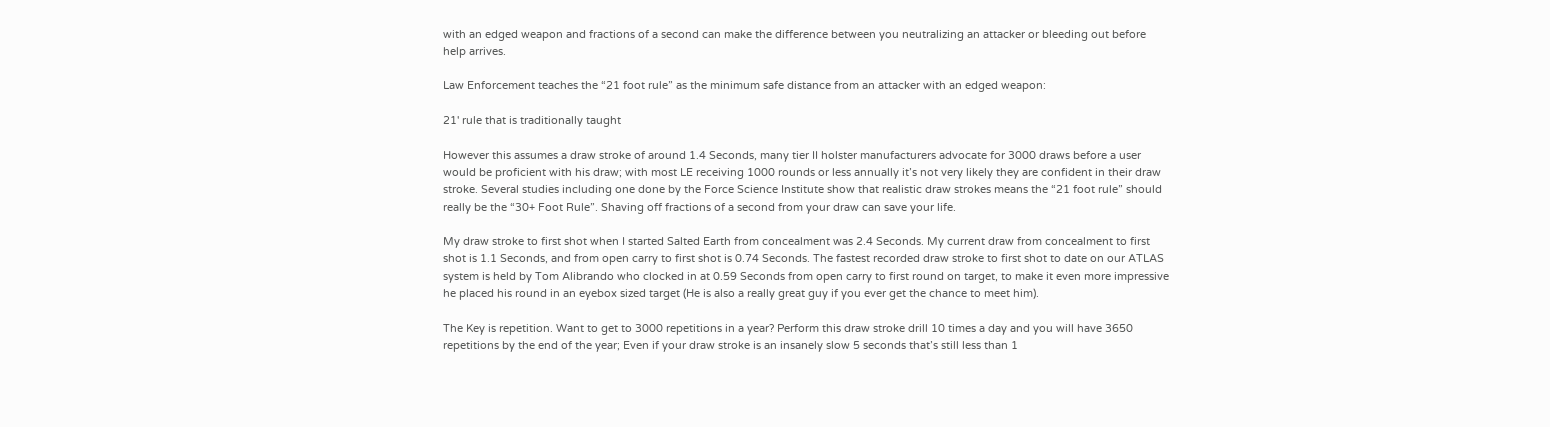with an edged weapon and fractions of a second can make the difference between you neutralizing an attacker or bleeding out before help arrives.

Law Enforcement teaches the “21 foot rule” as the minimum safe distance from an attacker with an edged weapon:

21' rule that is traditionally taught

However this assumes a draw stroke of around 1.4 Seconds, many tier II holster manufacturers advocate for 3000 draws before a user would be proficient with his draw; with most LE receiving 1000 rounds or less annually it’s not very likely they are confident in their draw stroke. Several studies including one done by the Force Science Institute show that realistic draw strokes means the “21 foot rule” should really be the “30+ Foot Rule”. Shaving off fractions of a second from your draw can save your life.

My draw stroke to first shot when I started Salted Earth from concealment was 2.4 Seconds. My current draw from concealment to first shot is 1.1 Seconds, and from open carry to first shot is 0.74 Seconds. The fastest recorded draw stroke to first shot to date on our ATLAS system is held by Tom Alibrando who clocked in at 0.59 Seconds from open carry to first round on target, to make it even more impressive he placed his round in an eyebox sized target (He is also a really great guy if you ever get the chance to meet him).

The Key is repetition. Want to get to 3000 repetitions in a year? Perform this draw stroke drill 10 times a day and you will have 3650 repetitions by the end of the year; Even if your draw stroke is an insanely slow 5 seconds that’s still less than 1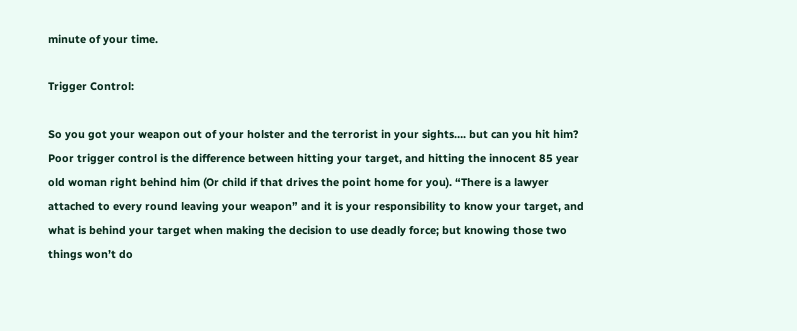minute of your time.

Trigger Control:

So you got your weapon out of your holster and the terrorist in your sights…. but can you hit him? Poor trigger control is the difference between hitting your target, and hitting the innocent 85 year old woman right behind him (Or child if that drives the point home for you). “There is a lawyer attached to every round leaving your weapon” and it is your responsibility to know your target, and what is behind your target when making the decision to use deadly force; but knowing those two things won’t do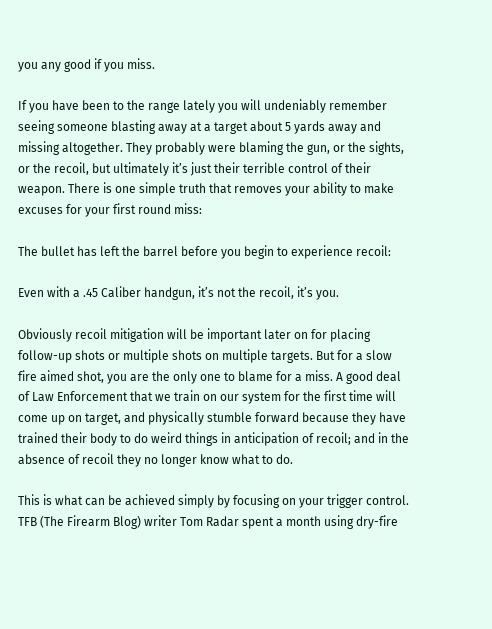you any good if you miss.

If you have been to the range lately you will undeniably remember seeing someone blasting away at a target about 5 yards away and missing altogether. They probably were blaming the gun, or the sights, or the recoil, but ultimately it’s just their terrible control of their weapon. There is one simple truth that removes your ability to make excuses for your first round miss:

The bullet has left the barrel before you begin to experience recoil:

Even with a .45 Caliber handgun, it’s not the recoil, it’s you.

Obviously recoil mitigation will be important later on for placing follow-up shots or multiple shots on multiple targets. But for a slow fire aimed shot, you are the only one to blame for a miss. A good deal of Law Enforcement that we train on our system for the first time will come up on target, and physically stumble forward because they have trained their body to do weird things in anticipation of recoil; and in the absence of recoil they no longer know what to do.

This is what can be achieved simply by focusing on your trigger control. TFB (The Firearm Blog) writer Tom Radar spent a month using dry-fire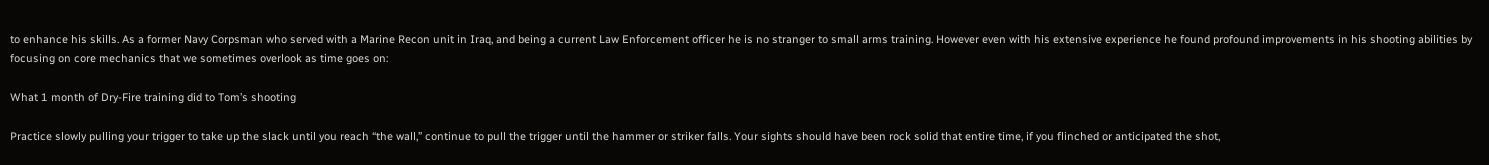to enhance his skills. As a former Navy Corpsman who served with a Marine Recon unit in Iraq, and being a current Law Enforcement officer he is no stranger to small arms training. However even with his extensive experience he found profound improvements in his shooting abilities by focusing on core mechanics that we sometimes overlook as time goes on:

What 1 month of Dry-Fire training did to Tom’s shooting

Practice slowly pulling your trigger to take up the slack until you reach “the wall,” continue to pull the trigger until the hammer or striker falls. Your sights should have been rock solid that entire time, if you flinched or anticipated the shot,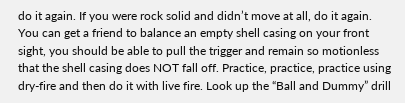do it again. If you were rock solid and didn’t move at all, do it again. You can get a friend to balance an empty shell casing on your front sight, you should be able to pull the trigger and remain so motionless that the shell casing does NOT fall off. Practice, practice, practice using dry-fire and then do it with live fire. Look up the “Ball and Dummy” drill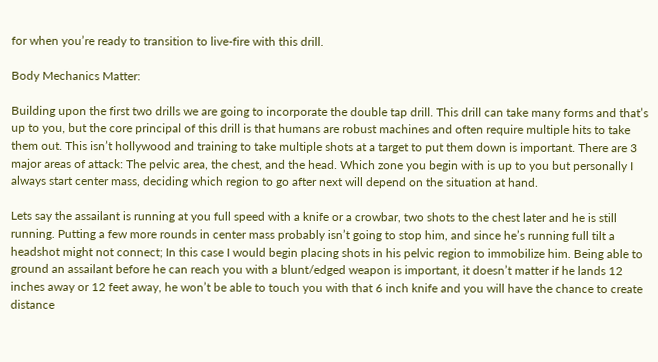for when you’re ready to transition to live-fire with this drill.

Body Mechanics Matter:

Building upon the first two drills we are going to incorporate the double tap drill. This drill can take many forms and that’s up to you, but the core principal of this drill is that humans are robust machines and often require multiple hits to take them out. This isn’t hollywood and training to take multiple shots at a target to put them down is important. There are 3 major areas of attack: The pelvic area, the chest, and the head. Which zone you begin with is up to you but personally I always start center mass, deciding which region to go after next will depend on the situation at hand.

Lets say the assailant is running at you full speed with a knife or a crowbar, two shots to the chest later and he is still running. Putting a few more rounds in center mass probably isn’t going to stop him, and since he’s running full tilt a headshot might not connect; In this case I would begin placing shots in his pelvic region to immobilize him. Being able to ground an assailant before he can reach you with a blunt/edged weapon is important, it doesn’t matter if he lands 12 inches away or 12 feet away, he won’t be able to touch you with that 6 inch knife and you will have the chance to create distance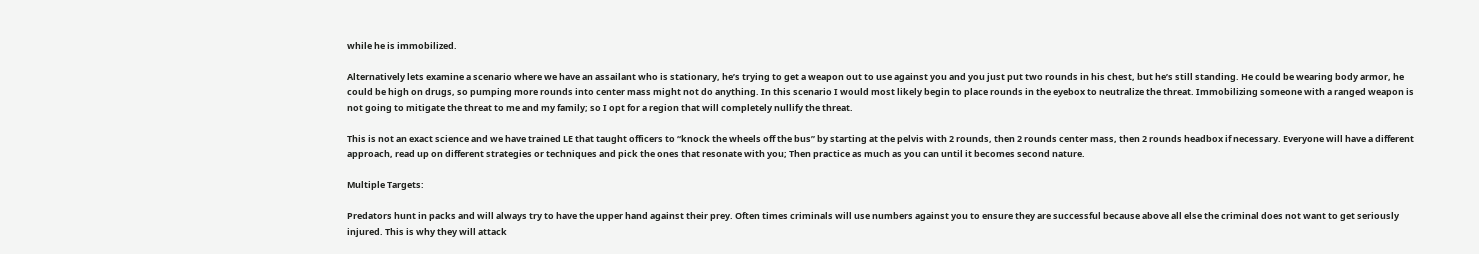while he is immobilized.

Alternatively lets examine a scenario where we have an assailant who is stationary, he’s trying to get a weapon out to use against you and you just put two rounds in his chest, but he’s still standing. He could be wearing body armor, he could be high on drugs, so pumping more rounds into center mass might not do anything. In this scenario I would most likely begin to place rounds in the eyebox to neutralize the threat. Immobilizing someone with a ranged weapon is not going to mitigate the threat to me and my family; so I opt for a region that will completely nullify the threat.

This is not an exact science and we have trained LE that taught officers to “knock the wheels off the bus” by starting at the pelvis with 2 rounds, then 2 rounds center mass, then 2 rounds headbox if necessary. Everyone will have a different approach, read up on different strategies or techniques and pick the ones that resonate with you; Then practice as much as you can until it becomes second nature.

Multiple Targets:

Predators hunt in packs and will always try to have the upper hand against their prey. Often times criminals will use numbers against you to ensure they are successful because above all else the criminal does not want to get seriously injured. This is why they will attack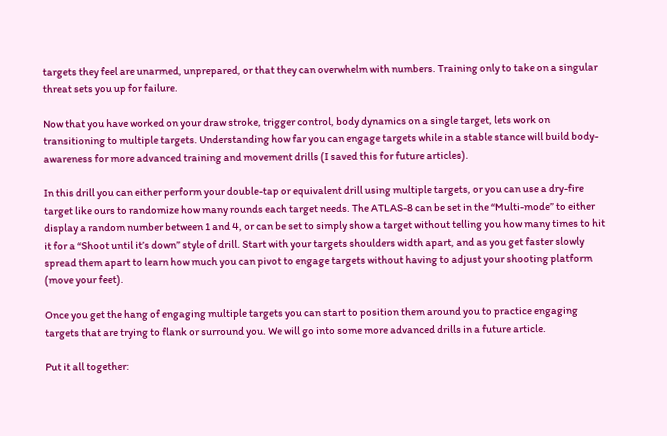targets they feel are unarmed, unprepared, or that they can overwhelm with numbers. Training only to take on a singular threat sets you up for failure.

Now that you have worked on your draw stroke, trigger control, body dynamics on a single target, lets work on transitioning to multiple targets. Understanding how far you can engage targets while in a stable stance will build body-awareness for more advanced training and movement drills (I saved this for future articles).

In this drill you can either perform your double-tap or equivalent drill using multiple targets, or you can use a dry-fire target like ours to randomize how many rounds each target needs. The ATLAS-8 can be set in the “Multi-mode” to either display a random number between 1 and 4, or can be set to simply show a target without telling you how many times to hit it for a “Shoot until it’s down” style of drill. Start with your targets shoulders width apart, and as you get faster slowly spread them apart to learn how much you can pivot to engage targets without having to adjust your shooting platform (move your feet).

Once you get the hang of engaging multiple targets you can start to position them around you to practice engaging targets that are trying to flank or surround you. We will go into some more advanced drills in a future article.

Put it all together: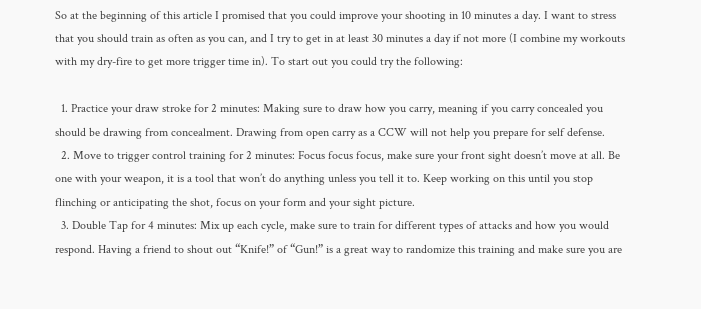So at the beginning of this article I promised that you could improve your shooting in 10 minutes a day. I want to stress that you should train as often as you can, and I try to get in at least 30 minutes a day if not more (I combine my workouts with my dry-fire to get more trigger time in). To start out you could try the following:

  1. Practice your draw stroke for 2 minutes: Making sure to draw how you carry, meaning if you carry concealed you should be drawing from concealment. Drawing from open carry as a CCW will not help you prepare for self defense.
  2. Move to trigger control training for 2 minutes: Focus focus focus, make sure your front sight doesn’t move at all. Be one with your weapon, it is a tool that won’t do anything unless you tell it to. Keep working on this until you stop flinching or anticipating the shot, focus on your form and your sight picture.
  3. Double Tap for 4 minutes: Mix up each cycle, make sure to train for different types of attacks and how you would respond. Having a friend to shout out “Knife!” of “Gun!” is a great way to randomize this training and make sure you are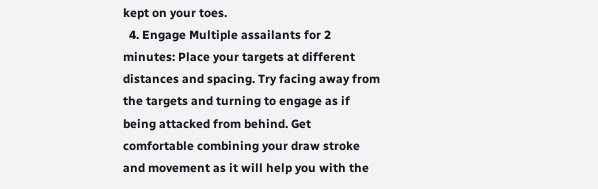kept on your toes.
  4. Engage Multiple assailants for 2 minutes: Place your targets at different distances and spacing. Try facing away from the targets and turning to engage as if being attacked from behind. Get comfortable combining your draw stroke and movement as it will help you with the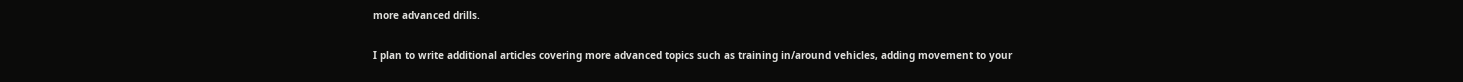more advanced drills.

I plan to write additional articles covering more advanced topics such as training in/around vehicles, adding movement to your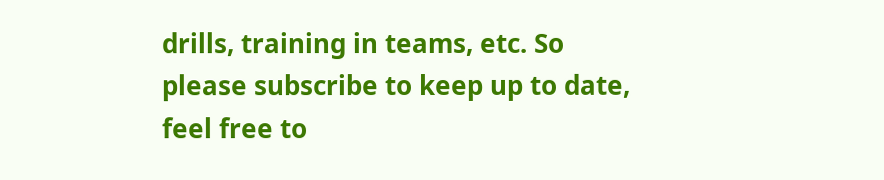drills, training in teams, etc. So please subscribe to keep up to date, feel free to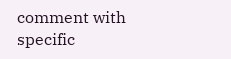comment with specific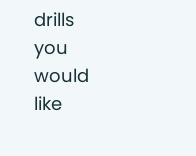drills you would like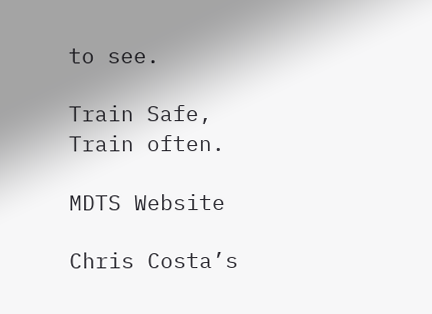to see.

Train Safe, Train often.

MDTS Website

Chris Costa’s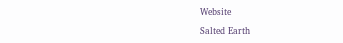Website

Salted Earth